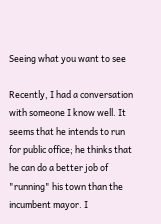Seeing what you want to see

Recently, I had a conversation with someone I know well. It seems that he intends to run for public office; he thinks that he can do a better job of "running" his town than the incumbent mayor. I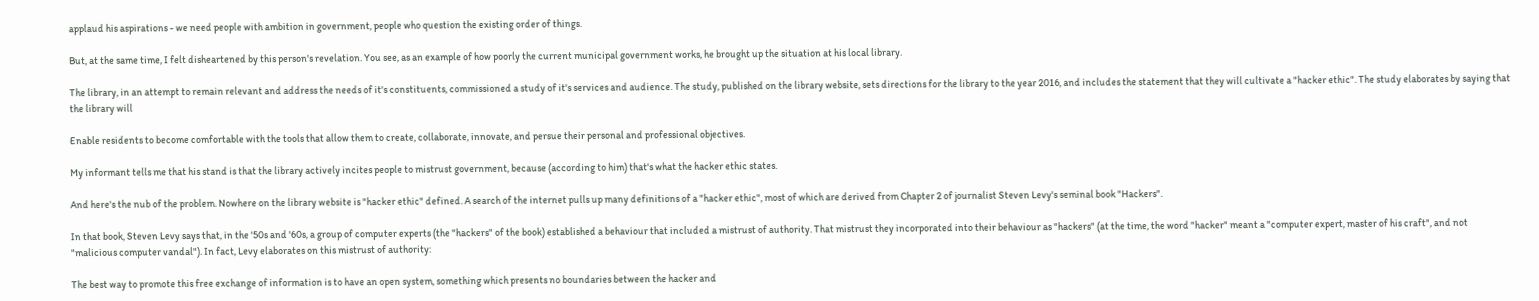applaud his aspirations - we need people with ambition in government, people who question the existing order of things.

But, at the same time, I felt disheartened by this person's revelation. You see, as an example of how poorly the current municipal government works, he brought up the situation at his local library.

The library, in an attempt to remain relevant and address the needs of it's constituents, commissioned a study of it's services and audience. The study, published on the library website, sets directions for the library to the year 2016, and includes the statement that they will cultivate a "hacker ethic". The study elaborates by saying that the library will

Enable residents to become comfortable with the tools that allow them to create, collaborate, innovate, and persue their personal and professional objectives.

My informant tells me that his stand is that the library actively incites people to mistrust government, because (according to him) that's what the hacker ethic states.

And here's the nub of the problem. Nowhere on the library website is "hacker ethic" defined. A search of the internet pulls up many definitions of a "hacker ethic", most of which are derived from Chapter 2 of journalist Steven Levy's seminal book "Hackers".

In that book, Steven Levy says that, in the '50s and '60s, a group of computer experts (the "hackers" of the book) established a behaviour that included a mistrust of authority. That mistrust they incorporated into their behaviour as "hackers" (at the time, the word "hacker" meant a "computer expert, master of his craft", and not "malicious computer vandal"). In fact, Levy elaborates on this mistrust of authority:

The best way to promote this free exchange of information is to have an open system, something which presents no boundaries between the hacker and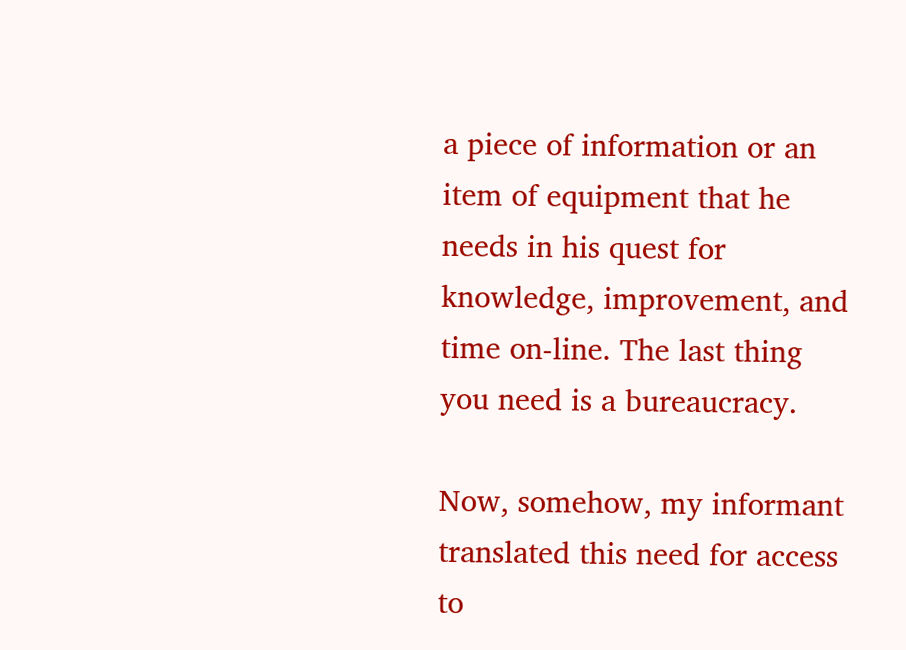a piece of information or an item of equipment that he needs in his quest for knowledge, improvement, and time on-line. The last thing you need is a bureaucracy.

Now, somehow, my informant translated this need for access to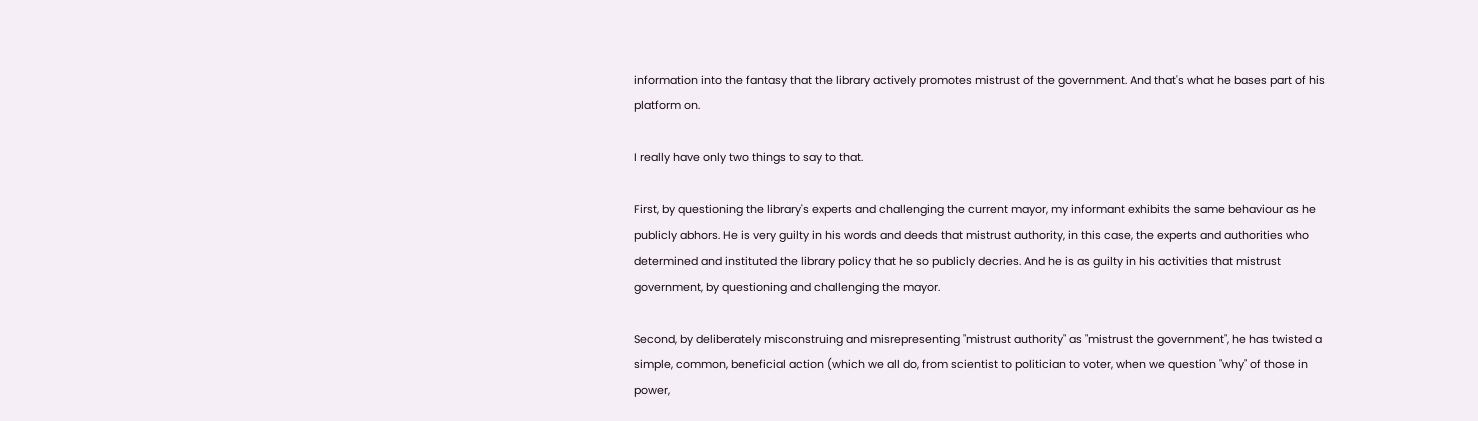information into the fantasy that the library actively promotes mistrust of the government. And that's what he bases part of his platform on.

I really have only two things to say to that.

First, by questioning the library's experts and challenging the current mayor, my informant exhibits the same behaviour as he publicly abhors. He is very guilty in his words and deeds that mistrust authority, in this case, the experts and authorities who determined and instituted the library policy that he so publicly decries. And he is as guilty in his activities that mistrust government, by questioning and challenging the mayor.

Second, by deliberately misconstruing and misrepresenting "mistrust authority" as "mistrust the government", he has twisted a simple, common, beneficial action (which we all do, from scientist to politician to voter, when we question "why" of those in power,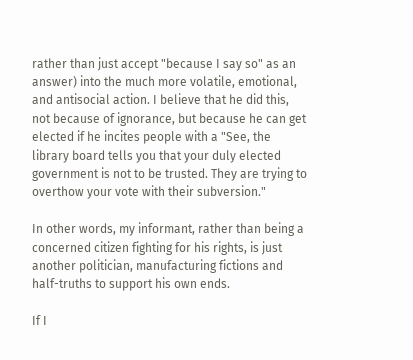rather than just accept "because I say so" as an answer) into the much more volatile, emotional, and antisocial action. I believe that he did this, not because of ignorance, but because he can get elected if he incites people with a "See, the library board tells you that your duly elected government is not to be trusted. They are trying to overthow your vote with their subversion."

In other words, my informant, rather than being a concerned citizen fighting for his rights, is just another politician, manufacturing fictions and half-truths to support his own ends.

If I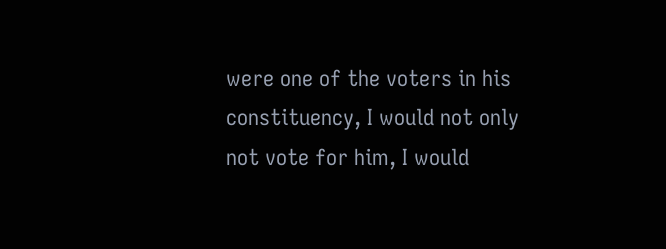were one of the voters in his constituency, I would not only not vote for him, I would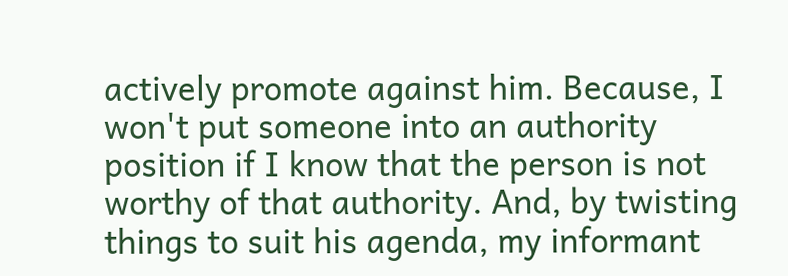actively promote against him. Because, I won't put someone into an authority position if I know that the person is not worthy of that authority. And, by twisting things to suit his agenda, my informant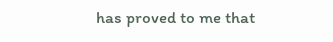has proved to me that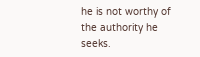he is not worthy of the authority he seeks.